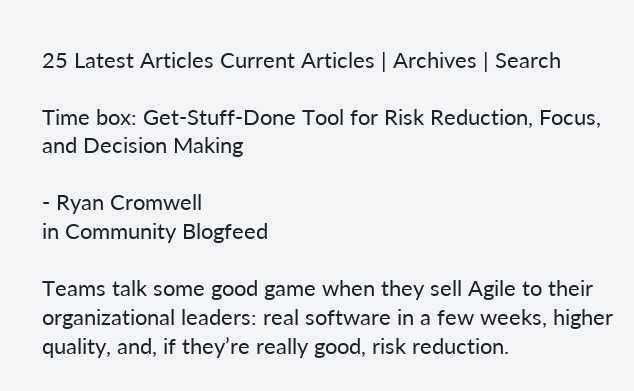25 Latest Articles Current Articles | Archives | Search

Time box: Get-Stuff-Done Tool for Risk Reduction, Focus, and Decision Making

- Ryan Cromwell
in Community Blogfeed

Teams talk some good game when they sell Agile to their organizational leaders: real software in a few weeks, higher quality, and, if they’re really good, risk reduction.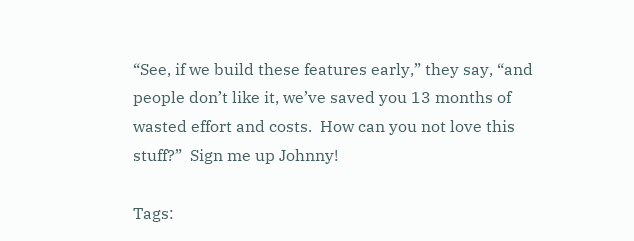“See, if we build these features early,” they say, “and people don’t like it, we’ve saved you 13 months of wasted effort and costs.  How can you not love this stuff?”  Sign me up Johnny!

Tags: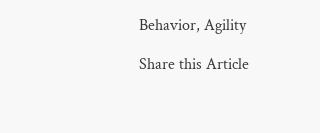Behavior, Agility

Share this Article